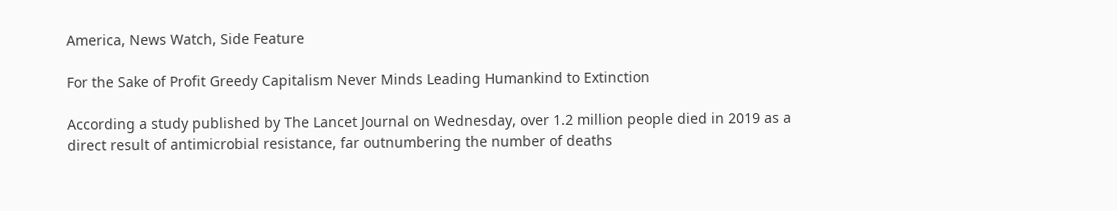America, News Watch, Side Feature

For the Sake of Profit Greedy Capitalism Never Minds Leading Humankind to Extinction

According a study published by The Lancet Journal on Wednesday, over 1.2 million people died in 2019 as a direct result of antimicrobial resistance, far outnumbering the number of deaths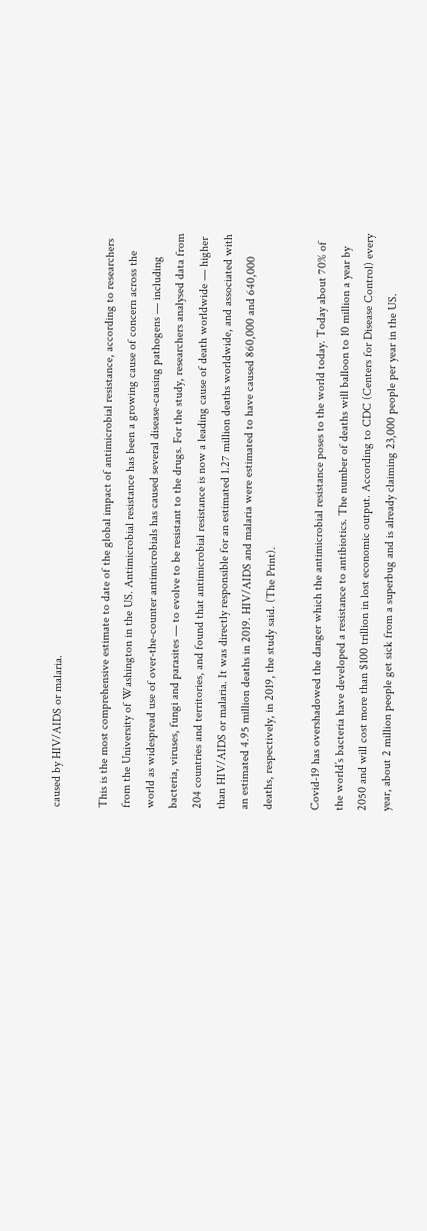caused by HIV/AIDS or malaria.

This is the most comprehensive estimate to date of the global impact of antimicrobial resistance, according to researchers from the University of Washington in the US. Antimicrobial resistance has been a growing cause of concern across the world as widespread use of over-the-counter antimicrobials has caused several disease-causing pathogens — including bacteria, viruses, fungi and parasites — to evolve to be resistant to the drugs. For the study, researchers analysed data from 204 countries and territories, and found that antimicrobial resistance is now a leading cause of death worldwide — higher than HIV/AIDS or malaria. It was directly responsible for an estimated 1.27 million deaths worldwide, and associated with an estimated 4.95 million deaths in 2019. HIV/AIDS and malaria were estimated to have caused 860,000 and 640,000 deaths, respectively, in 2019, the study said. (The Print).

Covid-19 has overshadowed the danger which the antimicrobial resistance poses to the world today. Today about 70% of the world’s bacteria have developed a resistance to antibiotics. The number of deaths will balloon to 10 million a year by 2050 and will cost more than $100 trillion in lost economic output. According to CDC (Centers for Disease Control) every year, about 2 million people get sick from a superbug and is already claiming 23,000 people per year in the US.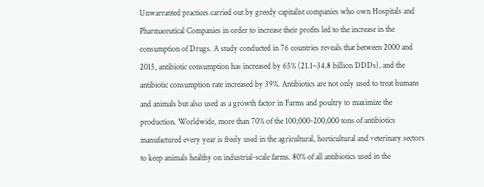Unwarranted practices carried out by greedy capitalist companies who own Hospitals and Pharmaceutical Companies in order to increase their profits led to the increase in the consumption of Drugs. A study conducted in 76 countries reveals that between 2000 and 2015, antibiotic consumption has increased by 65% (21.1–34.8 billion DDDs), and the antibiotic consumption rate increased by 39%. Antibiotics are not only used to treat humans and animals but also used as a growth factor in Farms and poultry to maximize the production. Worldwide, more than 70% of the 100,000-200,000 tons of antibiotics manufactured every year is freely used in the agricultural, horticultural and veterinary sectors to keep animals healthy on industrial-scale farms. 80% of all antibiotics used in the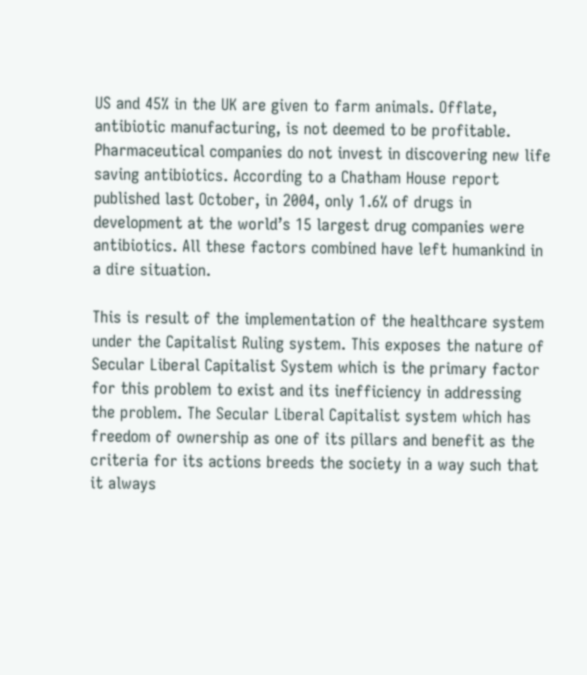US and 45% in the UK are given to farm animals. Offlate, antibiotic manufacturing, is not deemed to be profitable. Pharmaceutical companies do not invest in discovering new life saving antibiotics. According to a Chatham House report published last October, in 2004, only 1.6% of drugs in development at the world’s 15 largest drug companies were antibiotics. All these factors combined have left humankind in a dire situation.

This is result of the implementation of the healthcare system under the Capitalist Ruling system. This exposes the nature of Secular Liberal Capitalist System which is the primary factor for this problem to exist and its inefficiency in addressing the problem. The Secular Liberal Capitalist system which has freedom of ownership as one of its pillars and benefit as the criteria for its actions breeds the society in a way such that it always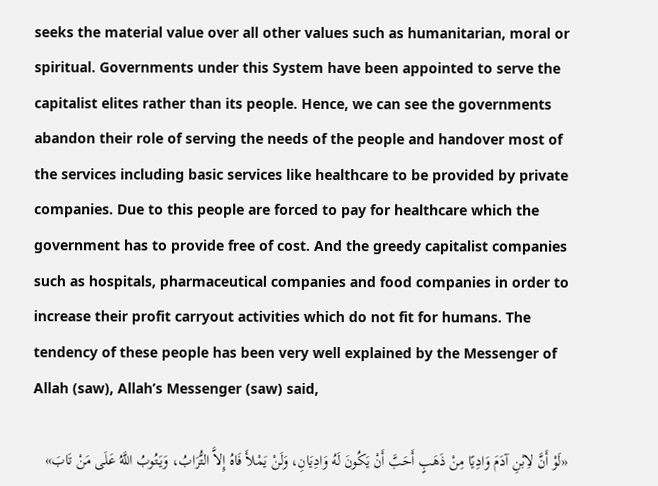seeks the material value over all other values such as humanitarian, moral or spiritual. Governments under this System have been appointed to serve the capitalist elites rather than its people. Hence, we can see the governments abandon their role of serving the needs of the people and handover most of the services including basic services like healthcare to be provided by private companies. Due to this people are forced to pay for healthcare which the government has to provide free of cost. And the greedy capitalist companies such as hospitals, pharmaceutical companies and food companies in order to increase their profit carryout activities which do not fit for humans. The tendency of these people has been very well explained by the Messenger of Allah (saw), Allah’s Messenger (saw) said,

«لَوْ أَنَّ لاِبْنِ آدَمَ وَادِيًا مِنْ ذَهَبٍ أَحَبَّ أَنْ يَكُونَ لَهُ وَادِيَانِ، وَلَنْ يَمْلأَ فَاهُ إِلاَّ التُّرَابُ، وَيَتُوبُ اللَّهُ عَلَى مَنْ تَابَ»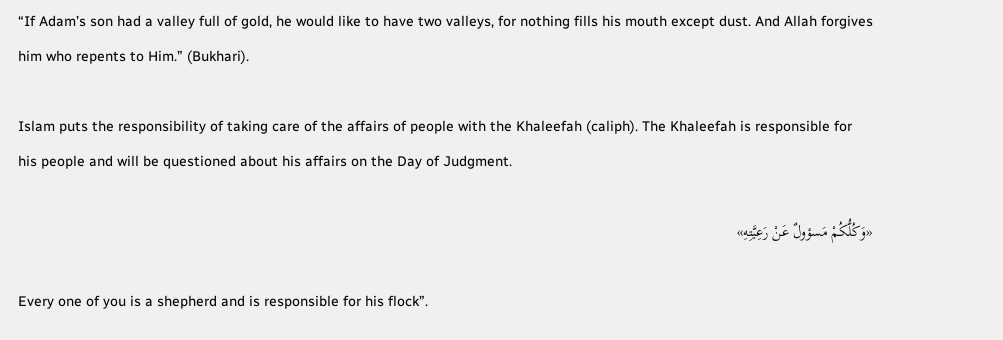“If Adam’s son had a valley full of gold, he would like to have two valleys, for nothing fills his mouth except dust. And Allah forgives him who repents to Him.” (Bukhari).

Islam puts the responsibility of taking care of the affairs of people with the Khaleefah (caliph). The Khaleefah is responsible for his people and will be questioned about his affairs on the Day of Judgment.

«وَكُلُّكُمْ مَسؤولٌ عَنْ رَعِيَّتِهِ»

Every one of you is a shepherd and is responsible for his flock”.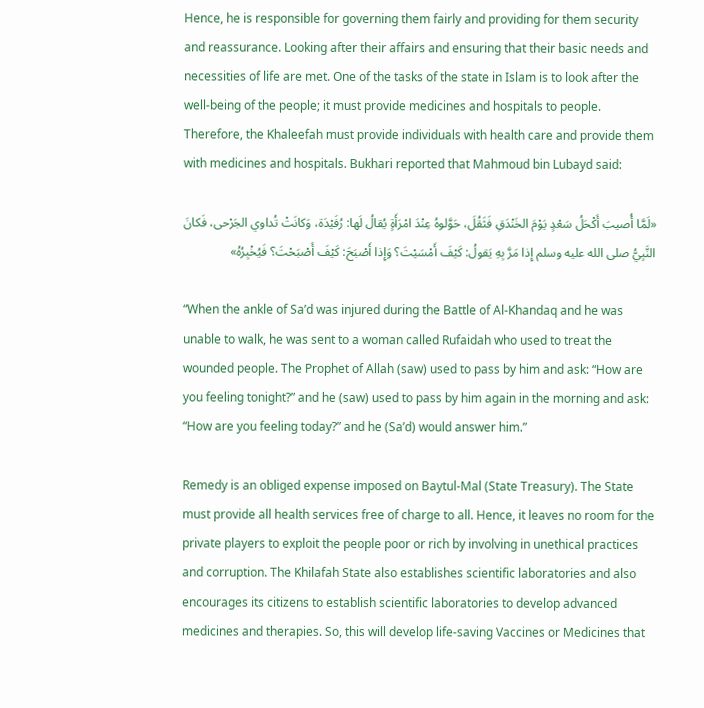Hence, he is responsible for governing them fairly and providing for them security and reassurance. Looking after their affairs and ensuring that their basic needs and necessities of life are met. One of the tasks of the state in Islam is to look after the well-being of the people; it must provide medicines and hospitals to people. Therefore, the Khaleefah must provide individuals with health care and provide them with medicines and hospitals. Bukhari reported that Mahmoud bin Lubayd said:

«لَمَّا أُصيبَ أَكْحَلُ سَعْدٍ يَوْمَ الخَنْدَقِ فَثَقُلَ، حَوَّلوهُ عِنْدَ امْرَأَةٍ يُقالُ لَها: رُفَيْدَة، وَكانَتْ تُداوي الجَرْحى، فَكانَ النَّبِيُّ صلى الله عليه وسلم إِذا مَرَّ بِهِ يَقولُ: كَيْفَ أَمْسَيْتَ؟ وَإِذا أَصْبَحَ: كَيْفَ أَصْبَحْتَ؟ فَيُخْبِرُهُ»

“When the ankle of Sa’d was injured during the Battle of Al-Khandaq and he was unable to walk, he was sent to a woman called Rufaidah who used to treat the wounded people. The Prophet of Allah (saw) used to pass by him and ask: “How are you feeling tonight?” and he (saw) used to pass by him again in the morning and ask: “How are you feeling today?” and he (Sa’d) would answer him.”

Remedy is an obliged expense imposed on Baytul-Mal (State Treasury). The State must provide all health services free of charge to all. Hence, it leaves no room for the private players to exploit the people poor or rich by involving in unethical practices and corruption. The Khilafah State also establishes scientific laboratories and also encourages its citizens to establish scientific laboratories to develop advanced medicines and therapies. So, this will develop life-saving Vaccines or Medicines that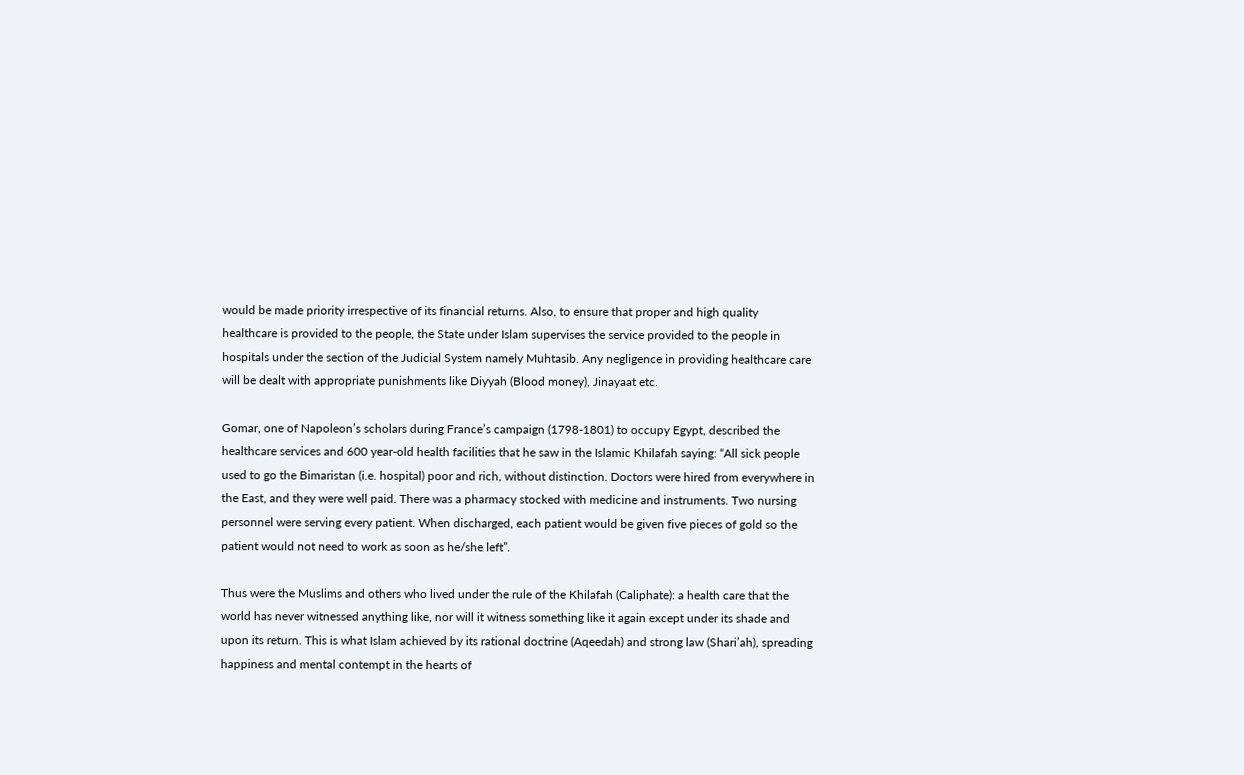would be made priority irrespective of its financial returns. Also, to ensure that proper and high quality healthcare is provided to the people, the State under Islam supervises the service provided to the people in hospitals under the section of the Judicial System namely Muhtasib. Any negligence in providing healthcare care will be dealt with appropriate punishments like Diyyah (Blood money), Jinayaat etc.

Gomar, one of Napoleon’s scholars during France’s campaign (1798-1801) to occupy Egypt, described the healthcare services and 600 year-old health facilities that he saw in the Islamic Khilafah saying: “All sick people used to go the Bimaristan (i.e. hospital) poor and rich, without distinction. Doctors were hired from everywhere in the East, and they were well paid. There was a pharmacy stocked with medicine and instruments. Two nursing personnel were serving every patient. When discharged, each patient would be given five pieces of gold so the patient would not need to work as soon as he/she left”.

Thus were the Muslims and others who lived under the rule of the Khilafah (Caliphate): a health care that the world has never witnessed anything like, nor will it witness something like it again except under its shade and upon its return. This is what Islam achieved by its rational doctrine (Aqeedah) and strong law (Shari’ah), spreading happiness and mental contempt in the hearts of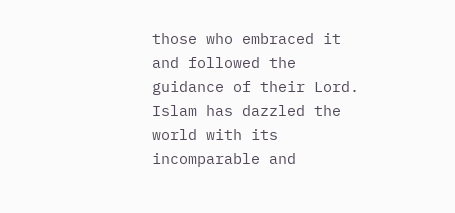those who embraced it and followed the guidance of their Lord. Islam has dazzled the world with its incomparable and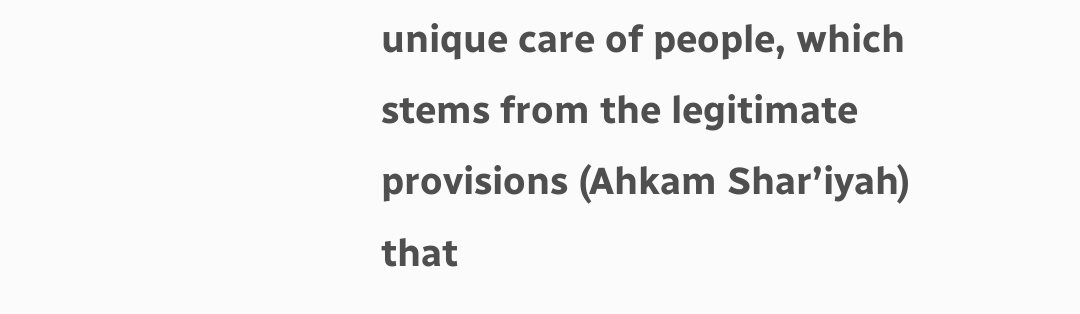unique care of people, which stems from the legitimate provisions (Ahkam Shar’iyah) that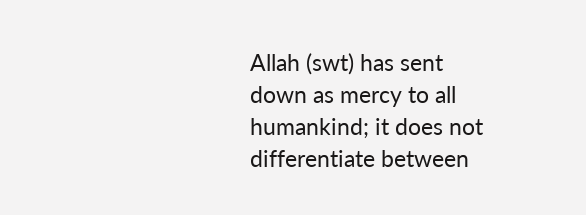Allah (swt) has sent down as mercy to all humankind; it does not differentiate between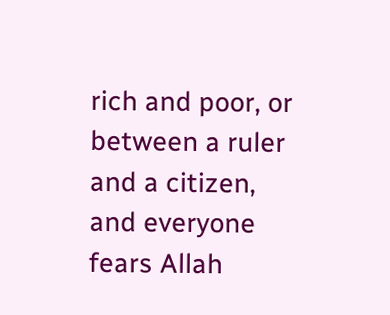rich and poor, or between a ruler and a citizen, and everyone fears Allah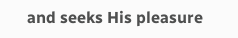and seeks His pleasure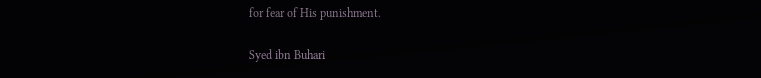for fear of His punishment.

Syed ibn Buhari